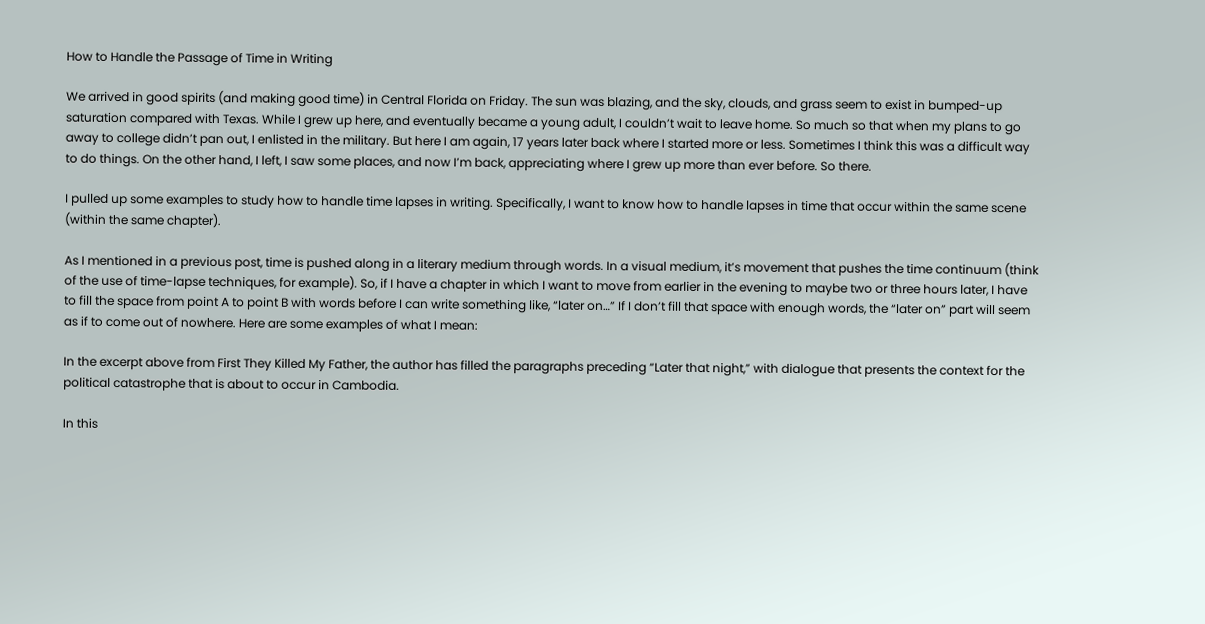How to Handle the Passage of Time in Writing

We arrived in good spirits (and making good time) in Central Florida on Friday. The sun was blazing, and the sky, clouds, and grass seem to exist in bumped-up saturation compared with Texas. While I grew up here, and eventually became a young adult, I couldn’t wait to leave home. So much so that when my plans to go away to college didn’t pan out, I enlisted in the military. But here I am again, 17 years later back where I started more or less. Sometimes I think this was a difficult way to do things. On the other hand, I left, I saw some places, and now I’m back, appreciating where I grew up more than ever before. So there.

I pulled up some examples to study how to handle time lapses in writing. Specifically, I want to know how to handle lapses in time that occur within the same scene (within the same chapter).

As I mentioned in a previous post, time is pushed along in a literary medium through words. In a visual medium, it’s movement that pushes the time continuum (think of the use of time-lapse techniques, for example). So, if I have a chapter in which I want to move from earlier in the evening to maybe two or three hours later, I have to fill the space from point A to point B with words before I can write something like, “later on…” If I don’t fill that space with enough words, the “later on” part will seem as if to come out of nowhere. Here are some examples of what I mean:

In the excerpt above from First They Killed My Father, the author has filled the paragraphs preceding “Later that night,” with dialogue that presents the context for the political catastrophe that is about to occur in Cambodia.

In this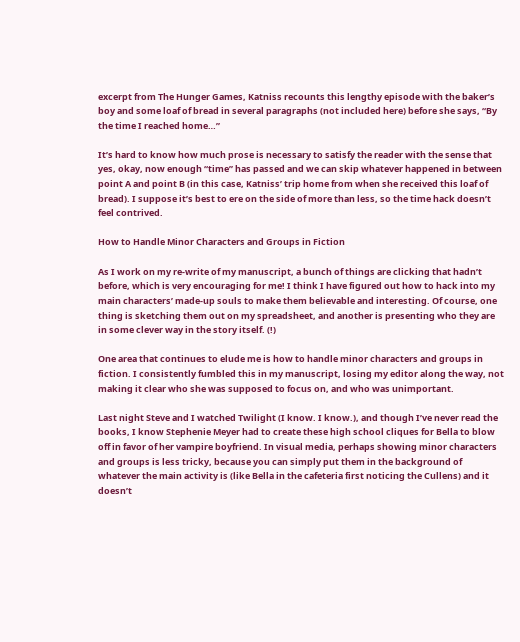excerpt from The Hunger Games, Katniss recounts this lengthy episode with the baker’s boy and some loaf of bread in several paragraphs (not included here) before she says, “By the time I reached home…”

It’s hard to know how much prose is necessary to satisfy the reader with the sense that yes, okay, now enough “time” has passed and we can skip whatever happened in between point A and point B (in this case, Katniss’ trip home from when she received this loaf of bread). I suppose it’s best to ere on the side of more than less, so the time hack doesn’t feel contrived.

How to Handle Minor Characters and Groups in Fiction

As I work on my re-write of my manuscript, a bunch of things are clicking that hadn’t before, which is very encouraging for me! I think I have figured out how to hack into my main characters’ made-up souls to make them believable and interesting. Of course, one thing is sketching them out on my spreadsheet, and another is presenting who they are in some clever way in the story itself. (!)

One area that continues to elude me is how to handle minor characters and groups in fiction. I consistently fumbled this in my manuscript, losing my editor along the way, not making it clear who she was supposed to focus on, and who was unimportant.

Last night Steve and I watched Twilight (I know. I know.), and though I’ve never read the books, I know Stephenie Meyer had to create these high school cliques for Bella to blow off in favor of her vampire boyfriend. In visual media, perhaps showing minor characters and groups is less tricky, because you can simply put them in the background of whatever the main activity is (like Bella in the cafeteria first noticing the Cullens) and it doesn’t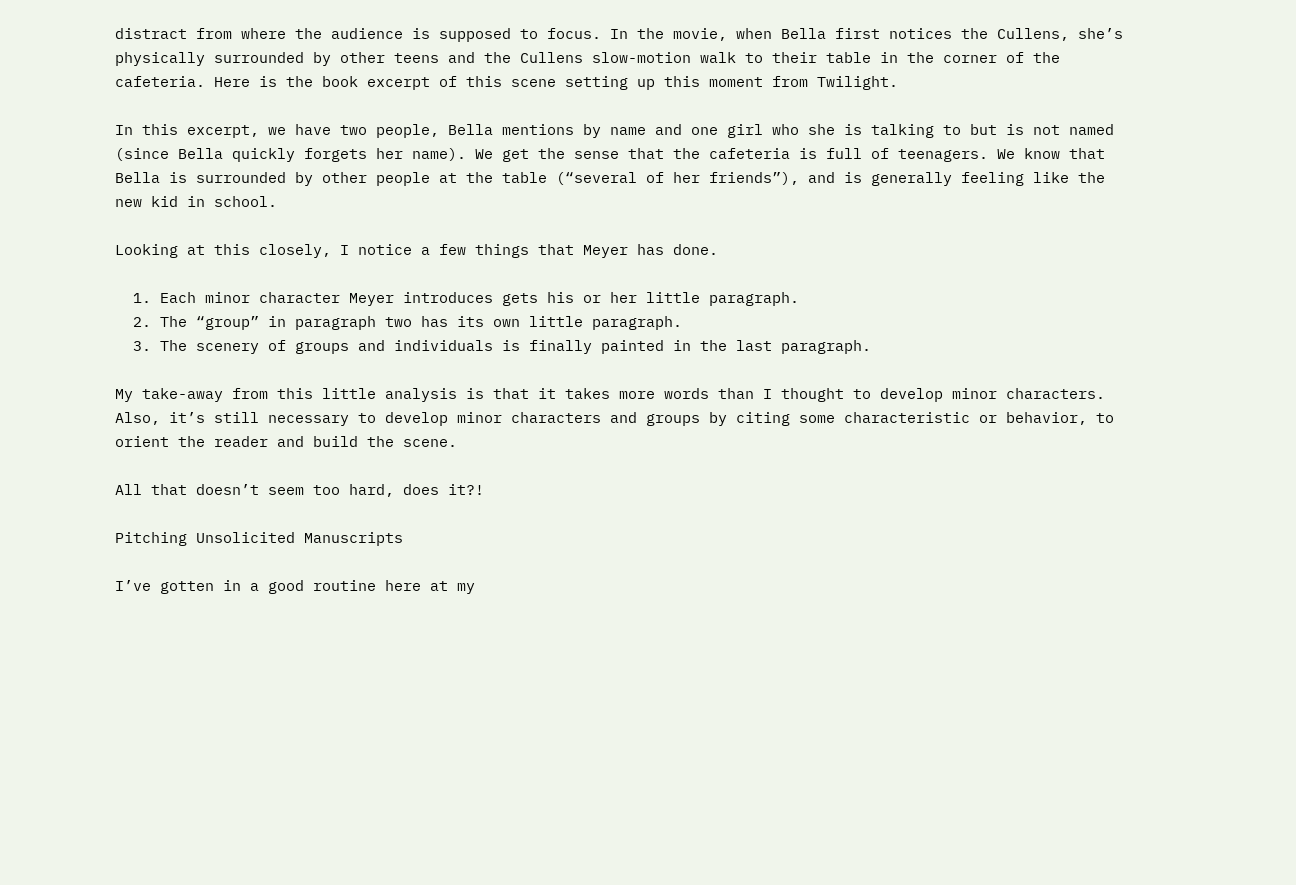distract from where the audience is supposed to focus. In the movie, when Bella first notices the Cullens, she’s physically surrounded by other teens and the Cullens slow-motion walk to their table in the corner of the cafeteria. Here is the book excerpt of this scene setting up this moment from Twilight.

In this excerpt, we have two people, Bella mentions by name and one girl who she is talking to but is not named (since Bella quickly forgets her name). We get the sense that the cafeteria is full of teenagers. We know that Bella is surrounded by other people at the table (“several of her friends”), and is generally feeling like the new kid in school.

Looking at this closely, I notice a few things that Meyer has done.

  1. Each minor character Meyer introduces gets his or her little paragraph.
  2. The “group” in paragraph two has its own little paragraph.
  3. The scenery of groups and individuals is finally painted in the last paragraph.

My take-away from this little analysis is that it takes more words than I thought to develop minor characters. Also, it’s still necessary to develop minor characters and groups by citing some characteristic or behavior, to orient the reader and build the scene.

All that doesn’t seem too hard, does it?!

Pitching Unsolicited Manuscripts

I’ve gotten in a good routine here at my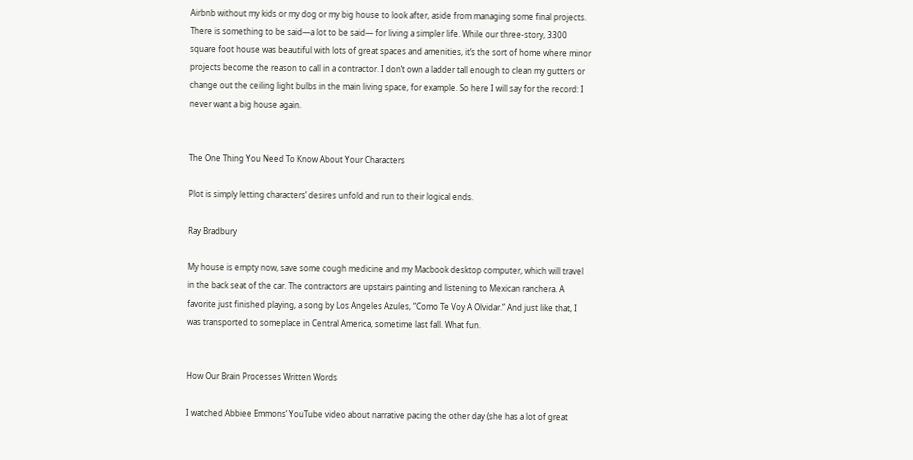Airbnb without my kids or my dog or my big house to look after, aside from managing some final projects. There is something to be said—a lot to be said— for living a simpler life. While our three-story, 3300 square foot house was beautiful with lots of great spaces and amenities, it’s the sort of home where minor projects become the reason to call in a contractor. I don’t own a ladder tall enough to clean my gutters or change out the ceiling light bulbs in the main living space, for example. So here I will say for the record: I never want a big house again.


The One Thing You Need To Know About Your Characters

Plot is simply letting characters’ desires unfold and run to their logical ends.

Ray Bradbury

My house is empty now, save some cough medicine and my Macbook desktop computer, which will travel in the back seat of the car. The contractors are upstairs painting and listening to Mexican ranchera. A favorite just finished playing, a song by Los Angeles Azules, “Como Te Voy A Olvidar.” And just like that, I was transported to someplace in Central America, sometime last fall. What fun.


How Our Brain Processes Written Words

I watched Abbiee Emmons’ YouTube video about narrative pacing the other day (she has a lot of great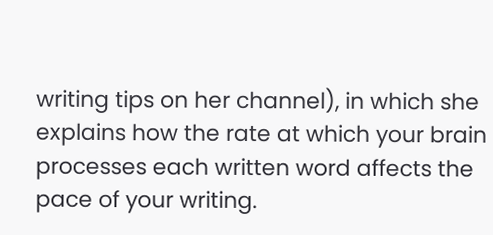writing tips on her channel), in which she explains how the rate at which your brain processes each written word affects the pace of your writing.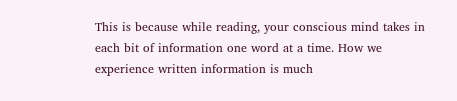This is because while reading, your conscious mind takes in each bit of information one word at a time. How we experience written information is much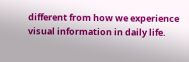different from how we experience visual information in daily life.